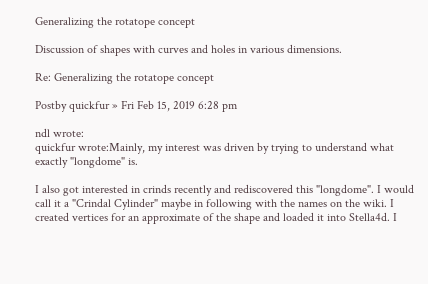Generalizing the rotatope concept

Discussion of shapes with curves and holes in various dimensions.

Re: Generalizing the rotatope concept

Postby quickfur » Fri Feb 15, 2019 6:28 pm

ndl wrote:
quickfur wrote:Mainly, my interest was driven by trying to understand what exactly "longdome" is.

I also got interested in crinds recently and rediscovered this "longdome". I would call it a "Crindal Cylinder" maybe in following with the names on the wiki. I created vertices for an approximate of the shape and loaded it into Stella4d. I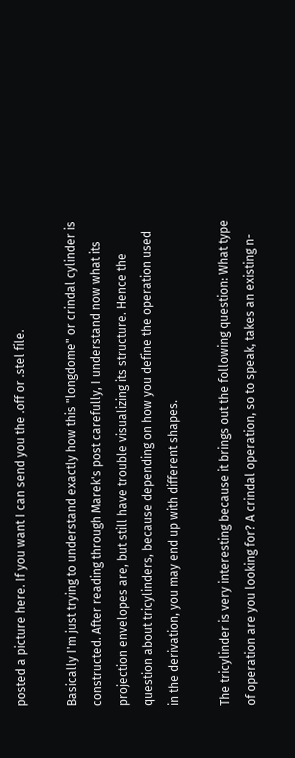posted a picture here. If you want I can send you the .off or .stel file.

Basically I'm just trying to understand exactly how this "longdome" or crindal cylinder is constructed. After reading through Marek's post carefully, I understand now what its projection envelopes are, but still have trouble visualizing its structure. Hence the question about tricylinders, because depending on how you define the operation used in the derivation, you may end up with different shapes.

The tricylinder is very interesting because it brings out the following question: What type of operation are you looking for? A crindal operation, so to speak, takes an existing n-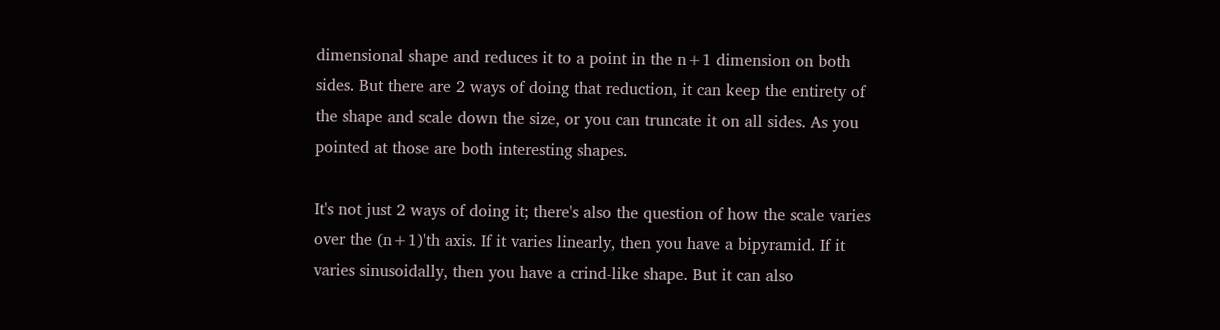dimensional shape and reduces it to a point in the n+1 dimension on both sides. But there are 2 ways of doing that reduction, it can keep the entirety of the shape and scale down the size, or you can truncate it on all sides. As you pointed at those are both interesting shapes.

It's not just 2 ways of doing it; there's also the question of how the scale varies over the (n+1)'th axis. If it varies linearly, then you have a bipyramid. If it varies sinusoidally, then you have a crind-like shape. But it can also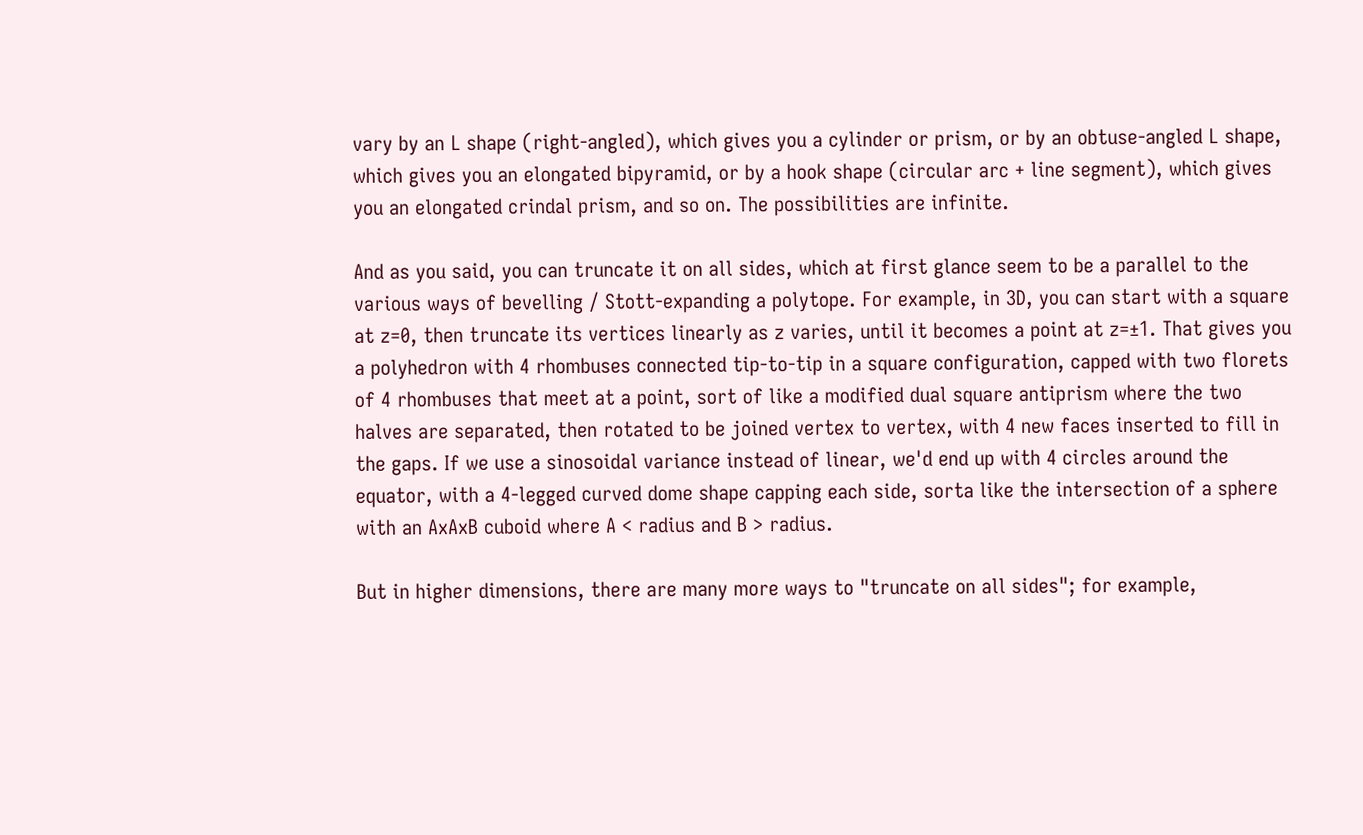vary by an L shape (right-angled), which gives you a cylinder or prism, or by an obtuse-angled L shape, which gives you an elongated bipyramid, or by a hook shape (circular arc + line segment), which gives you an elongated crindal prism, and so on. The possibilities are infinite.

And as you said, you can truncate it on all sides, which at first glance seem to be a parallel to the various ways of bevelling / Stott-expanding a polytope. For example, in 3D, you can start with a square at z=0, then truncate its vertices linearly as z varies, until it becomes a point at z=±1. That gives you a polyhedron with 4 rhombuses connected tip-to-tip in a square configuration, capped with two florets of 4 rhombuses that meet at a point, sort of like a modified dual square antiprism where the two halves are separated, then rotated to be joined vertex to vertex, with 4 new faces inserted to fill in the gaps. If we use a sinosoidal variance instead of linear, we'd end up with 4 circles around the equator, with a 4-legged curved dome shape capping each side, sorta like the intersection of a sphere with an AxAxB cuboid where A < radius and B > radius.

But in higher dimensions, there are many more ways to "truncate on all sides"; for example,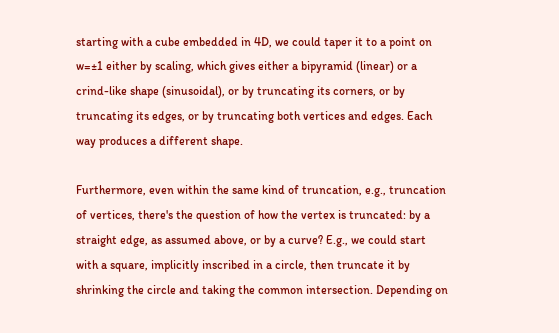starting with a cube embedded in 4D, we could taper it to a point on w=±1 either by scaling, which gives either a bipyramid (linear) or a crind-like shape (sinusoidal), or by truncating its corners, or by truncating its edges, or by truncating both vertices and edges. Each way produces a different shape.

Furthermore, even within the same kind of truncation, e.g., truncation of vertices, there's the question of how the vertex is truncated: by a straight edge, as assumed above, or by a curve? E.g., we could start with a square, implicitly inscribed in a circle, then truncate it by shrinking the circle and taking the common intersection. Depending on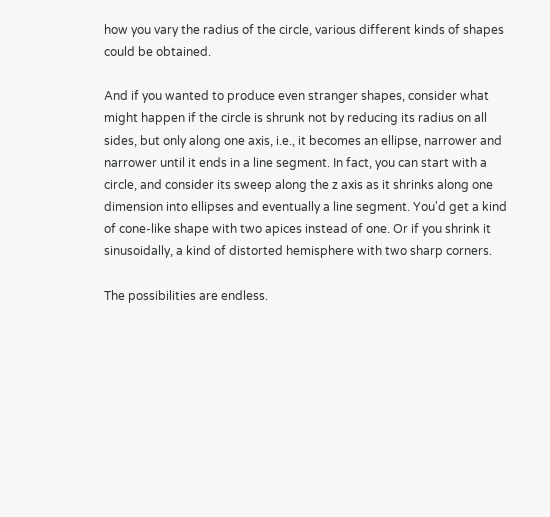how you vary the radius of the circle, various different kinds of shapes could be obtained.

And if you wanted to produce even stranger shapes, consider what might happen if the circle is shrunk not by reducing its radius on all sides, but only along one axis, i.e., it becomes an ellipse, narrower and narrower until it ends in a line segment. In fact, you can start with a circle, and consider its sweep along the z axis as it shrinks along one dimension into ellipses and eventually a line segment. You'd get a kind of cone-like shape with two apices instead of one. Or if you shrink it sinusoidally, a kind of distorted hemisphere with two sharp corners.

The possibilities are endless.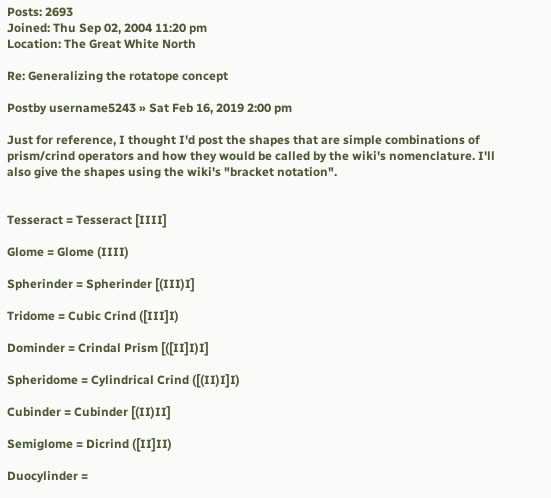Posts: 2693
Joined: Thu Sep 02, 2004 11:20 pm
Location: The Great White North

Re: Generalizing the rotatope concept

Postby username5243 » Sat Feb 16, 2019 2:00 pm

Just for reference, I thought I'd post the shapes that are simple combinations of prism/crind operators and how they would be called by the wiki's nomenclature. I'll also give the shapes using the wiki's "bracket notation".


Tesseract = Tesseract [IIII]

Glome = Glome (IIII)

Spherinder = Spherinder [(III)I]

Tridome = Cubic Crind ([III]I)

Dominder = Crindal Prism [([II]I)I]

Spheridome = Cylindrical Crind ([(II)I]I)

Cubinder = Cubinder [(II)II]

Semiglome = Dicrind ([II]II)

Duocylinder =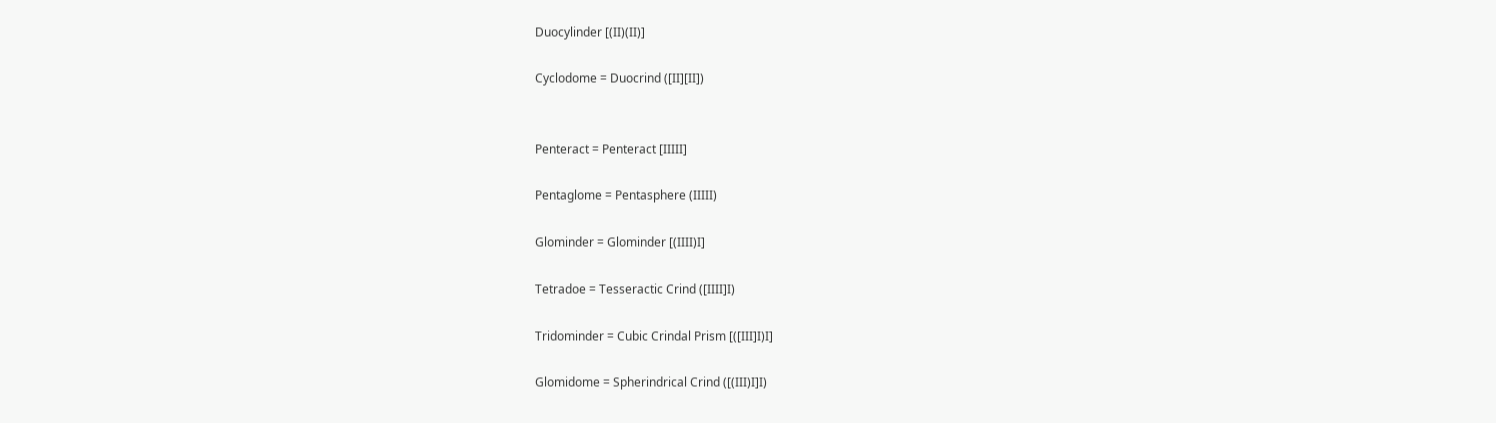Duocylinder [(II)(II)]

Cyclodome = Duocrind ([II][II])


Penteract = Penteract [IIIII]

Pentaglome = Pentasphere (IIIII)

Glominder = Glominder [(IIII)I]

Tetradoe = Tesseractic Crind ([IIII]I)

Tridominder = Cubic Crindal Prism [([III]I)I]

Glomidome = Spherindrical Crind ([(III)I]I)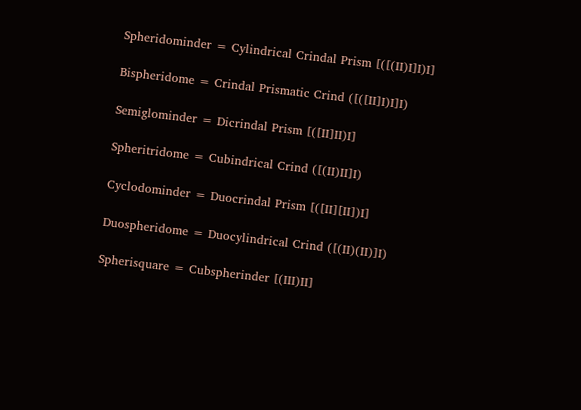Spheridominder = Cylindrical Crindal Prism [([(II)I]I)I]

Bispheridome = Crindal Prismatic Crind ([([II]I)I]I)

Semiglominder = Dicrindal Prism [([II]II)I]

Spheritridome = Cubindrical Crind ([(II)II]I)

Cyclodominder = Duocrindal Prism [([II][II])I]

Duospheridome = Duocylindrical Crind ([(II)(II)]I)

Spherisquare = Cubspherinder [(III)II]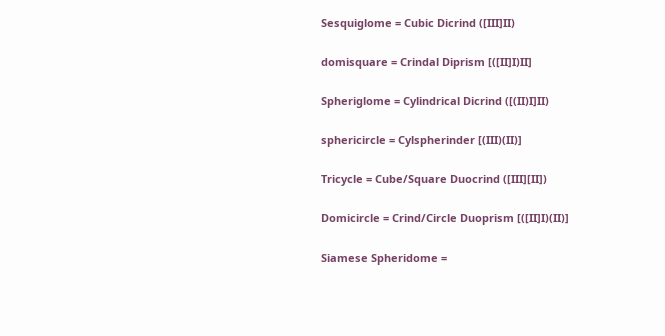Sesquiglome = Cubic Dicrind ([III]II)

domisquare = Crindal Diprism [([II]I)II]

Spheriglome = Cylindrical Dicrind ([(II)I]II)

sphericircle = Cylspherinder [(III)(II)]

Tricycle = Cube/Square Duocrind ([III][II])

Domicircle = Crind/Circle Duoprism [([II]I)(II)]

Siamese Spheridome =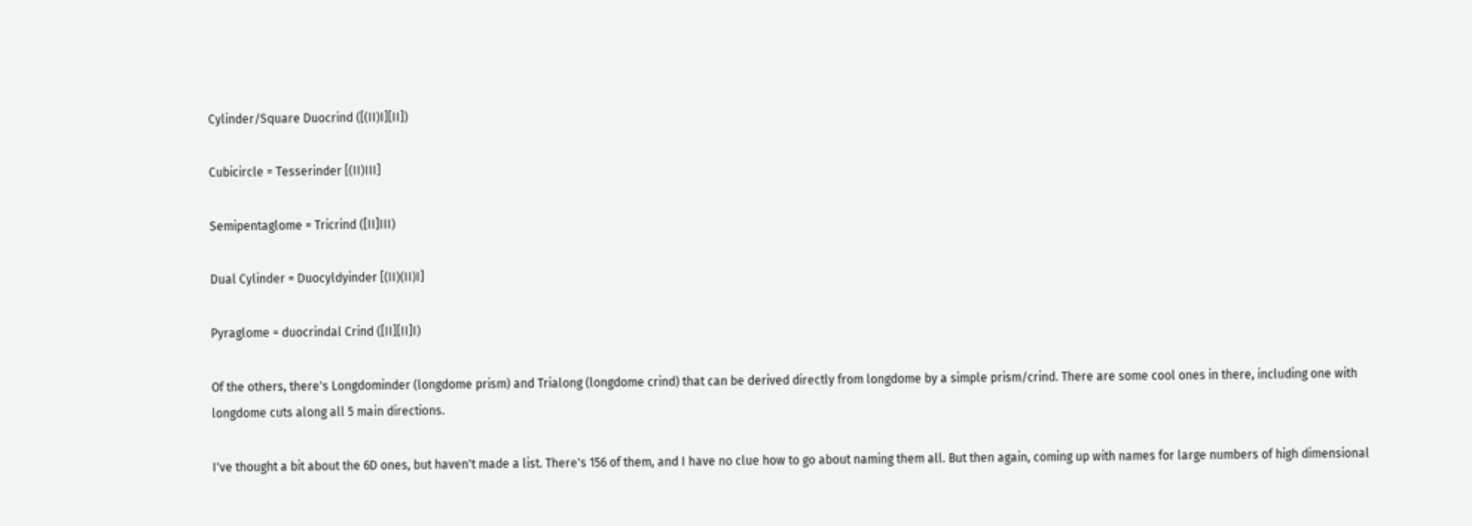Cylinder/Square Duocrind ([(II)I][II])

Cubicircle = Tesserinder [(II)III]

Semipentaglome = Tricrind ([II]III)

Dual Cylinder = Duocyldyinder [(II)(II)I]

Pyraglome = duocrindal Crind ([II][II]I)

Of the others, there's Longdominder (longdome prism) and Trialong (longdome crind) that can be derived directly from longdome by a simple prism/crind. There are some cool ones in there, including one with longdome cuts along all 5 main directions.

I've thought a bit about the 6D ones, but haven't made a list. There's 156 of them, and I have no clue how to go about naming them all. But then again, coming up with names for large numbers of high dimensional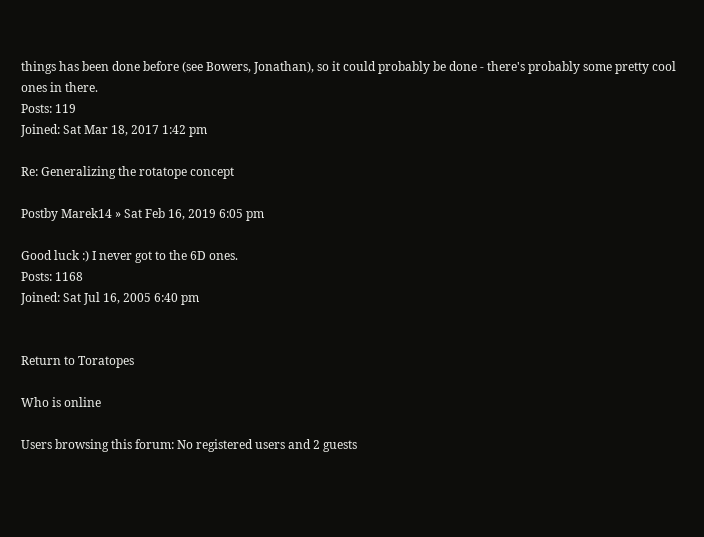things has been done before (see Bowers, Jonathan), so it could probably be done - there's probably some pretty cool ones in there.
Posts: 119
Joined: Sat Mar 18, 2017 1:42 pm

Re: Generalizing the rotatope concept

Postby Marek14 » Sat Feb 16, 2019 6:05 pm

Good luck :) I never got to the 6D ones.
Posts: 1168
Joined: Sat Jul 16, 2005 6:40 pm


Return to Toratopes

Who is online

Users browsing this forum: No registered users and 2 guests